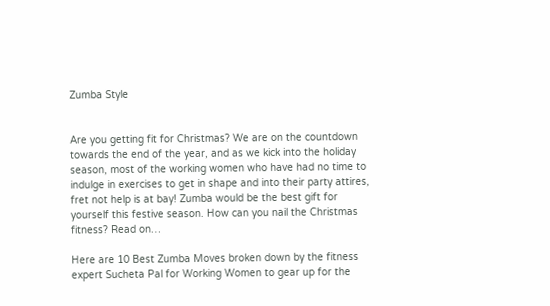Zumba Style


Are you getting fit for Christmas? We are on the countdown towards the end of the year, and as we kick into the holiday season, most of the working women who have had no time to indulge in exercises to get in shape and into their party attires, fret not help is at bay! Zumba would be the best gift for yourself this festive season. How can you nail the Christmas fitness? Read on…

Here are 10 Best Zumba Moves broken down by the fitness expert Sucheta Pal for Working Women to gear up for the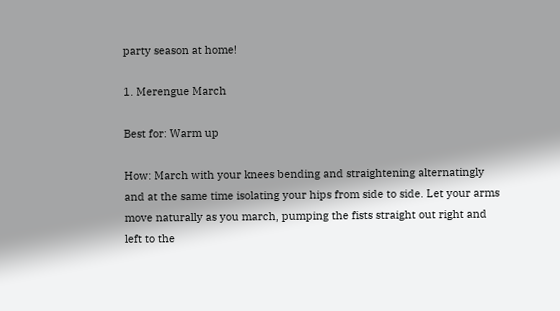party season at home!

1. Merengue March

Best for: Warm up

How: March with your knees bending and straightening alternatingly and at the same time isolating your hips from side to side. Let your arms move naturally as you march, pumping the fists straight out right and left to the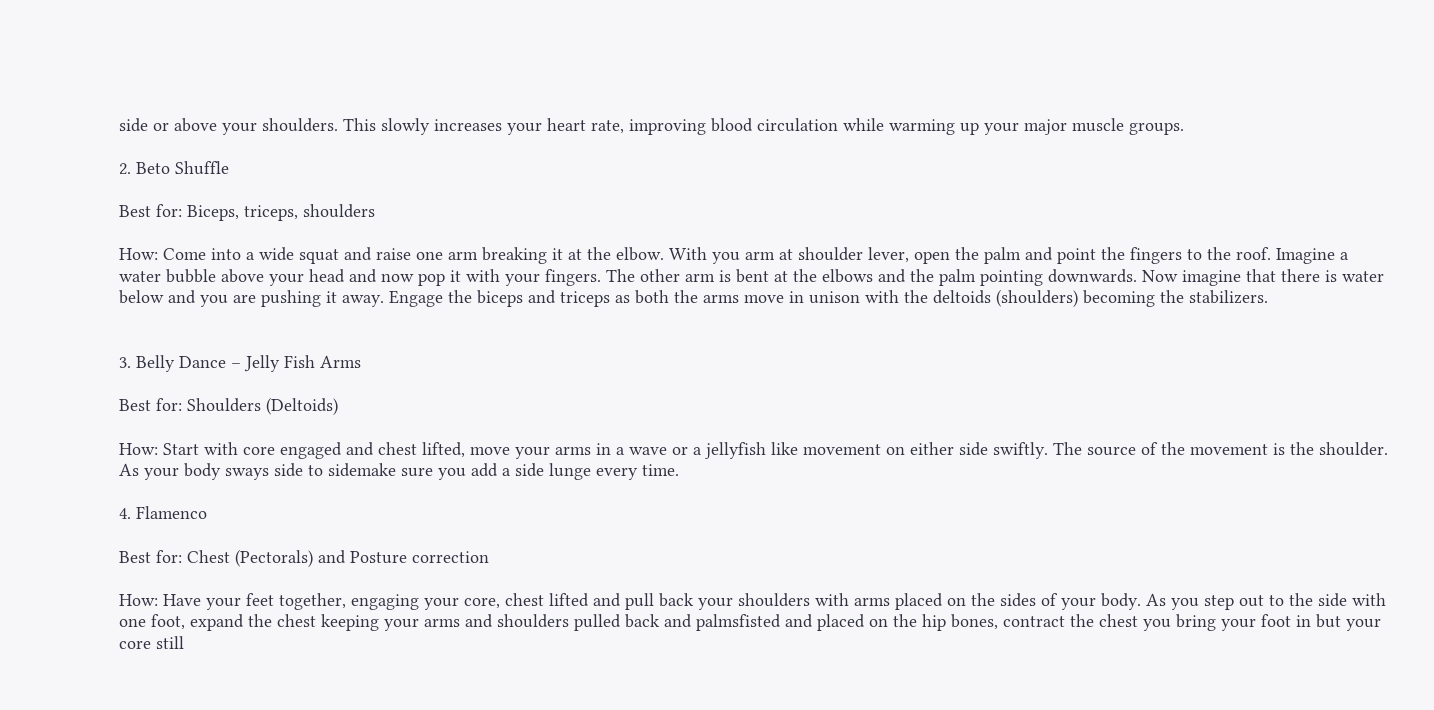side or above your shoulders. This slowly increases your heart rate, improving blood circulation while warming up your major muscle groups.

2. Beto Shuffle

Best for: Biceps, triceps, shoulders

How: Come into a wide squat and raise one arm breaking it at the elbow. With you arm at shoulder lever, open the palm and point the fingers to the roof. Imagine a water bubble above your head and now pop it with your fingers. The other arm is bent at the elbows and the palm pointing downwards. Now imagine that there is water below and you are pushing it away. Engage the biceps and triceps as both the arms move in unison with the deltoids (shoulders) becoming the stabilizers.


3. Belly Dance – Jelly Fish Arms

Best for: Shoulders (Deltoids)

How: Start with core engaged and chest lifted, move your arms in a wave or a jellyfish like movement on either side swiftly. The source of the movement is the shoulder. As your body sways side to sidemake sure you add a side lunge every time.

4. Flamenco

Best for: Chest (Pectorals) and Posture correction

How: Have your feet together, engaging your core, chest lifted and pull back your shoulders with arms placed on the sides of your body. As you step out to the side with one foot, expand the chest keeping your arms and shoulders pulled back and palmsfisted and placed on the hip bones, contract the chest you bring your foot in but your core still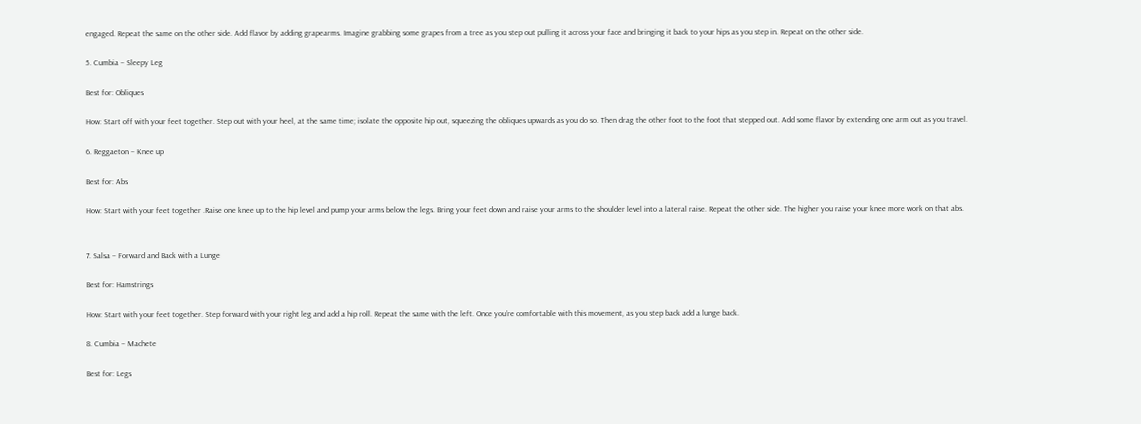engaged. Repeat the same on the other side. Add flavor by adding grapearms. Imagine grabbing some grapes from a tree as you step out pulling it across your face and bringing it back to your hips as you step in. Repeat on the other side.

5. Cumbia – Sleepy Leg

Best for: Obliques

How: Start off with your feet together. Step out with your heel, at the same time; isolate the opposite hip out, squeezing the obliques upwards as you do so. Then drag the other foot to the foot that stepped out. Add some flavor by extending one arm out as you travel.

6. Reggaeton – Knee up

Best for: Abs

How: Start with your feet together .Raise one knee up to the hip level and pump your arms below the legs. Bring your feet down and raise your arms to the shoulder level into a lateral raise. Repeat the other side. The higher you raise your knee more work on that abs.


7. Salsa – Forward and Back with a Lunge

Best for: Hamstrings

How: Start with your feet together. Step forward with your right leg and add a hip roll. Repeat the same with the left. Once you’re comfortable with this movement, as you step back add a lunge back.

8. Cumbia – Machete

Best for: Legs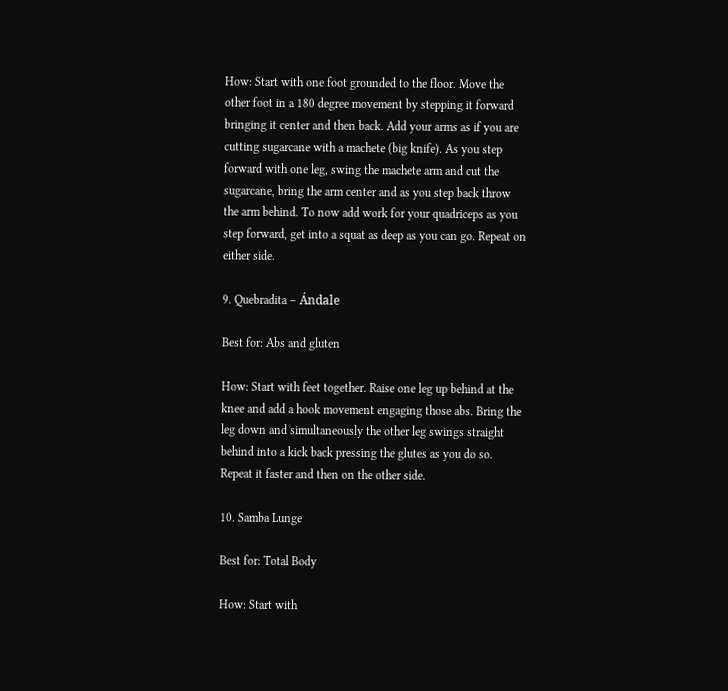How: Start with one foot grounded to the floor. Move the other foot in a 180 degree movement by stepping it forward bringing it center and then back. Add your arms as if you are cutting sugarcane with a machete (big knife). As you step forward with one leg, swing the machete arm and cut the sugarcane, bring the arm center and as you step back throw the arm behind. To now add work for your quadriceps as you step forward, get into a squat as deep as you can go. Repeat on either side.

9. Quebradita – Ándale

Best for: Abs and gluten

How: Start with feet together. Raise one leg up behind at the knee and add a hook movement engaging those abs. Bring the leg down and simultaneously the other leg swings straight behind into a kick back pressing the glutes as you do so. Repeat it faster and then on the other side.

10. Samba Lunge

Best for: Total Body

How: Start with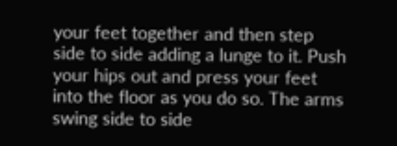your feet together and then step side to side adding a lunge to it. Push your hips out and press your feet into the floor as you do so. The arms swing side to side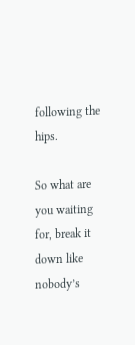following the hips.

So what are you waiting for, break it down like nobody’s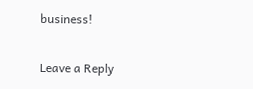business!

Leave a Reply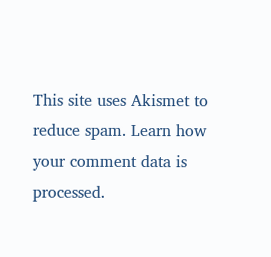This site uses Akismet to reduce spam. Learn how your comment data is processed.